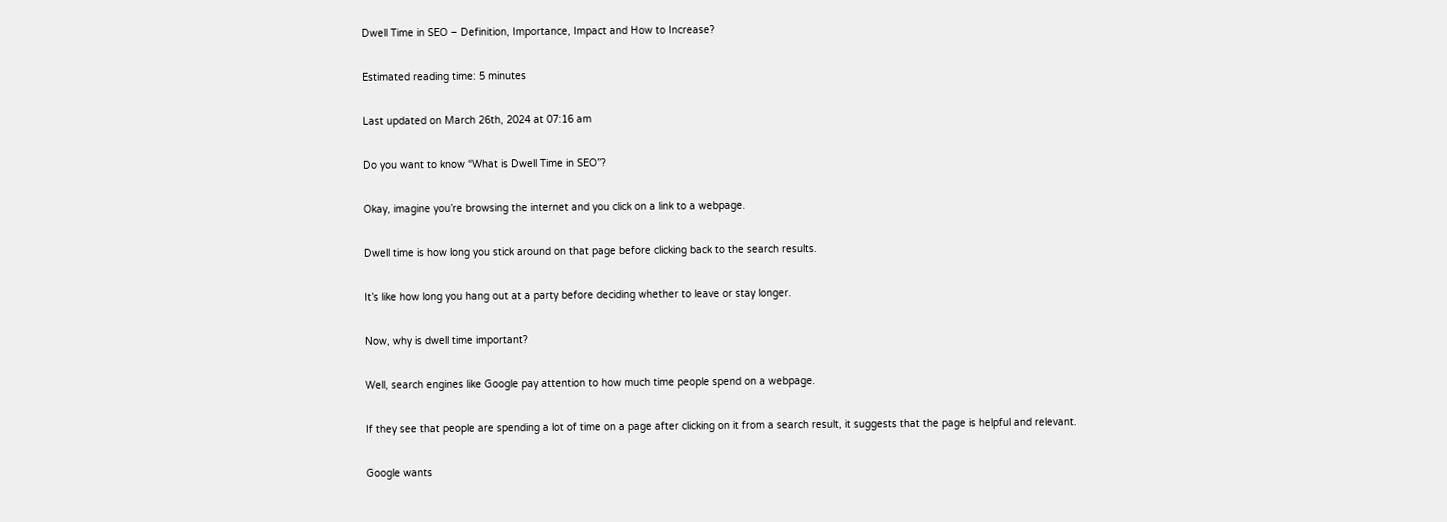Dwell Time in SEO – Definition, Importance, Impact and How to Increase?

Estimated reading time: 5 minutes

Last updated on March 26th, 2024 at 07:16 am

Do you want to know “What is Dwell Time in SEO”?

Okay, imagine you’re browsing the internet and you click on a link to a webpage.

Dwell time is how long you stick around on that page before clicking back to the search results.

It’s like how long you hang out at a party before deciding whether to leave or stay longer.

Now, why is dwell time important?

Well, search engines like Google pay attention to how much time people spend on a webpage.

If they see that people are spending a lot of time on a page after clicking on it from a search result, it suggests that the page is helpful and relevant.

Google wants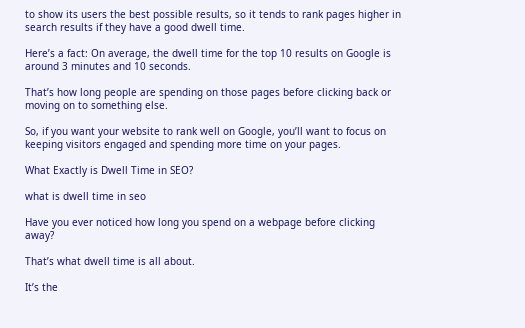to show its users the best possible results, so it tends to rank pages higher in search results if they have a good dwell time.

Here’s a fact: On average, the dwell time for the top 10 results on Google is around 3 minutes and 10 seconds.

That’s how long people are spending on those pages before clicking back or moving on to something else.

So, if you want your website to rank well on Google, you’ll want to focus on keeping visitors engaged and spending more time on your pages.

What Exactly is Dwell Time in SEO?

what is dwell time in seo

Have you ever noticed how long you spend on a webpage before clicking away?

That’s what dwell time is all about.

It’s the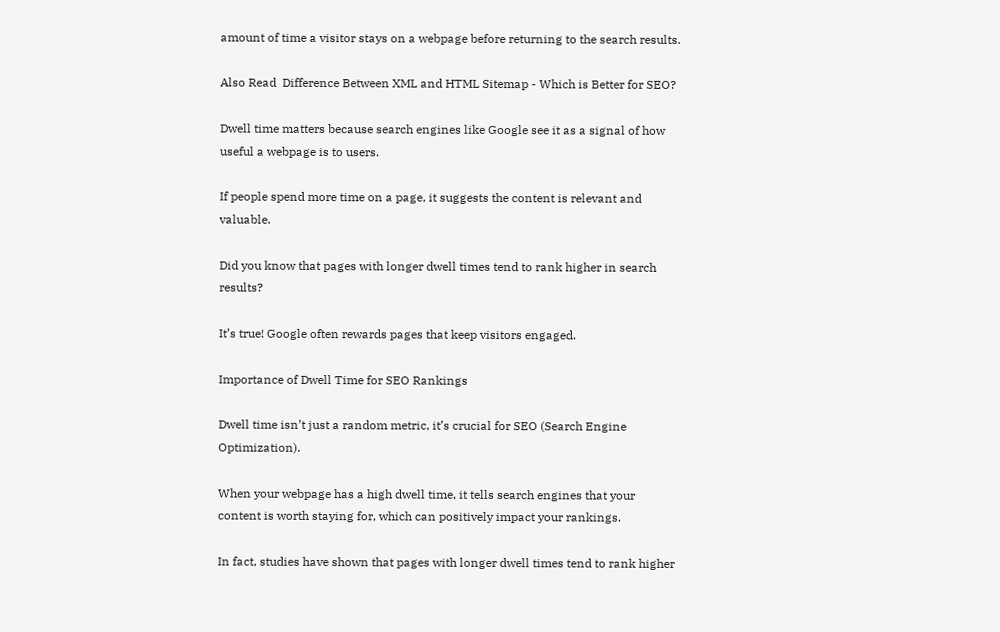amount of time a visitor stays on a webpage before returning to the search results.

Also Read  Difference Between XML and HTML Sitemap - Which is Better for SEO?

Dwell time matters because search engines like Google see it as a signal of how useful a webpage is to users.

If people spend more time on a page, it suggests the content is relevant and valuable.

Did you know that pages with longer dwell times tend to rank higher in search results?

It’s true! Google often rewards pages that keep visitors engaged.

Importance of Dwell Time for SEO Rankings

Dwell time isn’t just a random metric, it’s crucial for SEO (Search Engine Optimization).

When your webpage has a high dwell time, it tells search engines that your content is worth staying for, which can positively impact your rankings.

In fact, studies have shown that pages with longer dwell times tend to rank higher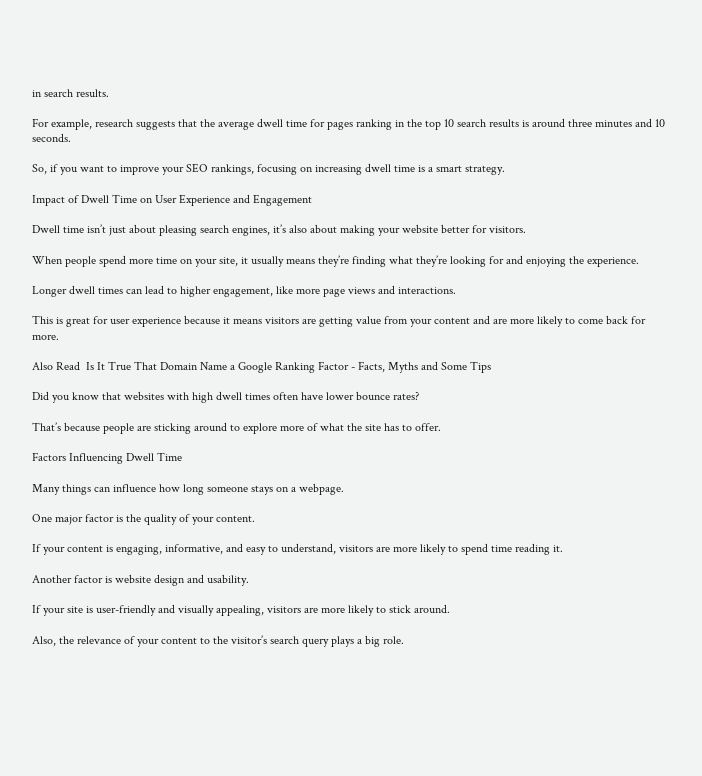in search results.

For example, research suggests that the average dwell time for pages ranking in the top 10 search results is around three minutes and 10 seconds.

So, if you want to improve your SEO rankings, focusing on increasing dwell time is a smart strategy.

Impact of Dwell Time on User Experience and Engagement

Dwell time isn’t just about pleasing search engines, it’s also about making your website better for visitors.

When people spend more time on your site, it usually means they’re finding what they’re looking for and enjoying the experience.

Longer dwell times can lead to higher engagement, like more page views and interactions.

This is great for user experience because it means visitors are getting value from your content and are more likely to come back for more.

Also Read  Is It True That Domain Name a Google Ranking Factor - Facts, Myths and Some Tips

Did you know that websites with high dwell times often have lower bounce rates?

That’s because people are sticking around to explore more of what the site has to offer.

Factors Influencing Dwell Time

Many things can influence how long someone stays on a webpage.

One major factor is the quality of your content.

If your content is engaging, informative, and easy to understand, visitors are more likely to spend time reading it.

Another factor is website design and usability.

If your site is user-friendly and visually appealing, visitors are more likely to stick around.

Also, the relevance of your content to the visitor’s search query plays a big role.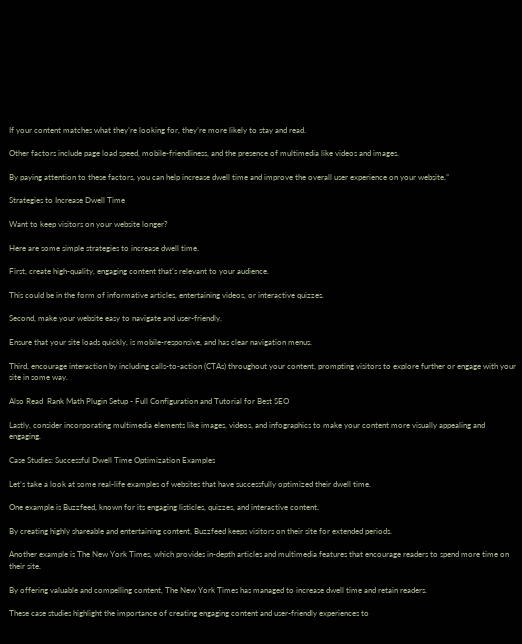If your content matches what they’re looking for, they’re more likely to stay and read.

Other factors include page load speed, mobile-friendliness, and the presence of multimedia like videos and images.

By paying attention to these factors, you can help increase dwell time and improve the overall user experience on your website.”

Strategies to Increase Dwell Time

Want to keep visitors on your website longer?

Here are some simple strategies to increase dwell time.

First, create high-quality, engaging content that’s relevant to your audience.

This could be in the form of informative articles, entertaining videos, or interactive quizzes.

Second, make your website easy to navigate and user-friendly.

Ensure that your site loads quickly, is mobile-responsive, and has clear navigation menus.

Third, encourage interaction by including calls-to-action (CTAs) throughout your content, prompting visitors to explore further or engage with your site in some way.

Also Read  Rank Math Plugin Setup - Full Configuration and Tutorial for Best SEO

Lastly, consider incorporating multimedia elements like images, videos, and infographics to make your content more visually appealing and engaging.

Case Studies: Successful Dwell Time Optimization Examples

Let’s take a look at some real-life examples of websites that have successfully optimized their dwell time.

One example is Buzzfeed, known for its engaging listicles, quizzes, and interactive content.

By creating highly shareable and entertaining content, Buzzfeed keeps visitors on their site for extended periods.

Another example is The New York Times, which provides in-depth articles and multimedia features that encourage readers to spend more time on their site.

By offering valuable and compelling content, The New York Times has managed to increase dwell time and retain readers.

These case studies highlight the importance of creating engaging content and user-friendly experiences to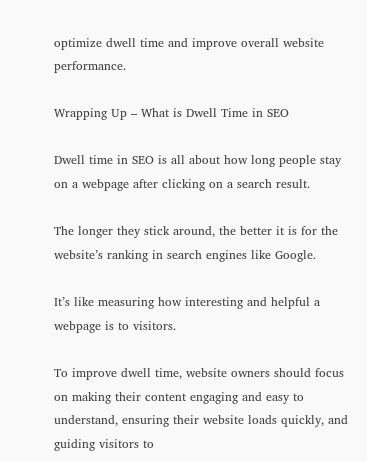optimize dwell time and improve overall website performance.

Wrapping Up – What is Dwell Time in SEO

Dwell time in SEO is all about how long people stay on a webpage after clicking on a search result.

The longer they stick around, the better it is for the website’s ranking in search engines like Google.

It’s like measuring how interesting and helpful a webpage is to visitors.

To improve dwell time, website owners should focus on making their content engaging and easy to understand, ensuring their website loads quickly, and guiding visitors to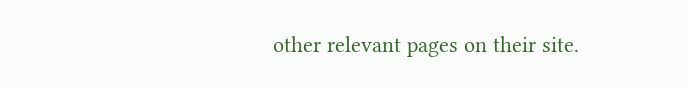other relevant pages on their site.